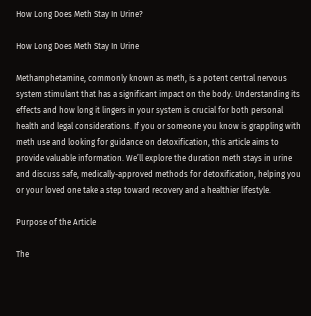How Long Does Meth Stay In Urine?

How Long Does Meth Stay In Urine

Methamphetamine, commonly known as meth, is a potent central nervous system stimulant that has a significant impact on the body. Understanding its effects and how long it lingers in your system is crucial for both personal health and legal considerations. If you or someone you know is grappling with meth use and looking for guidance on detoxification, this article aims to provide valuable information. We’ll explore the duration meth stays in urine and discuss safe, medically-approved methods for detoxification, helping you or your loved one take a step toward recovery and a healthier lifestyle.

Purpose of the Article

The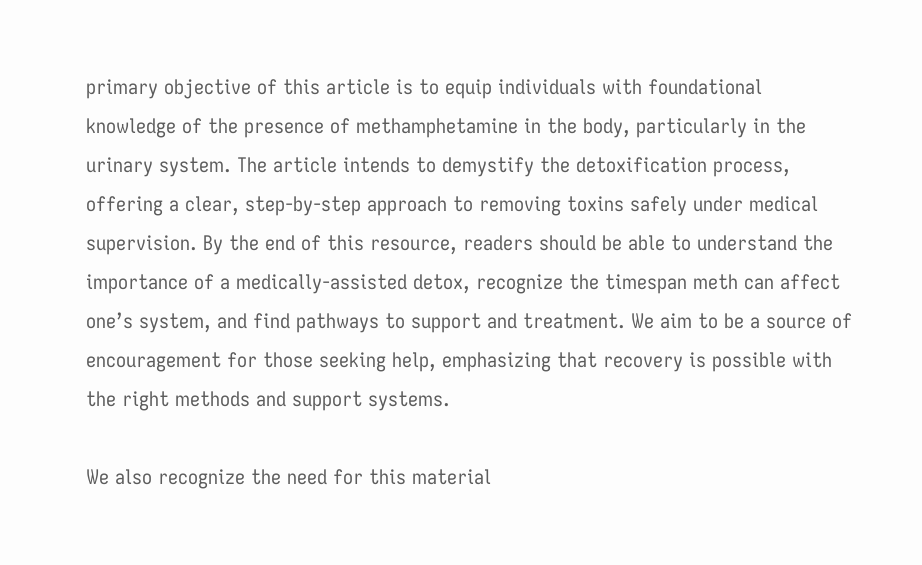primary objective of this article is to equip individuals with foundational knowledge of the presence of methamphetamine in the body, particularly in the urinary system. The article intends to demystify the detoxification process, offering a clear, step-by-step approach to removing toxins safely under medical supervision. By the end of this resource, readers should be able to understand the importance of a medically-assisted detox, recognize the timespan meth can affect one’s system, and find pathways to support and treatment. We aim to be a source of encouragement for those seeking help, emphasizing that recovery is possible with the right methods and support systems.

We also recognize the need for this material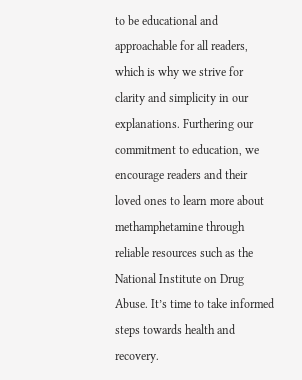to be educational and approachable for all readers, which is why we strive for clarity and simplicity in our explanations. Furthering our commitment to education, we encourage readers and their loved ones to learn more about methamphetamine through reliable resources such as the National Institute on Drug Abuse. It’s time to take informed steps towards health and recovery.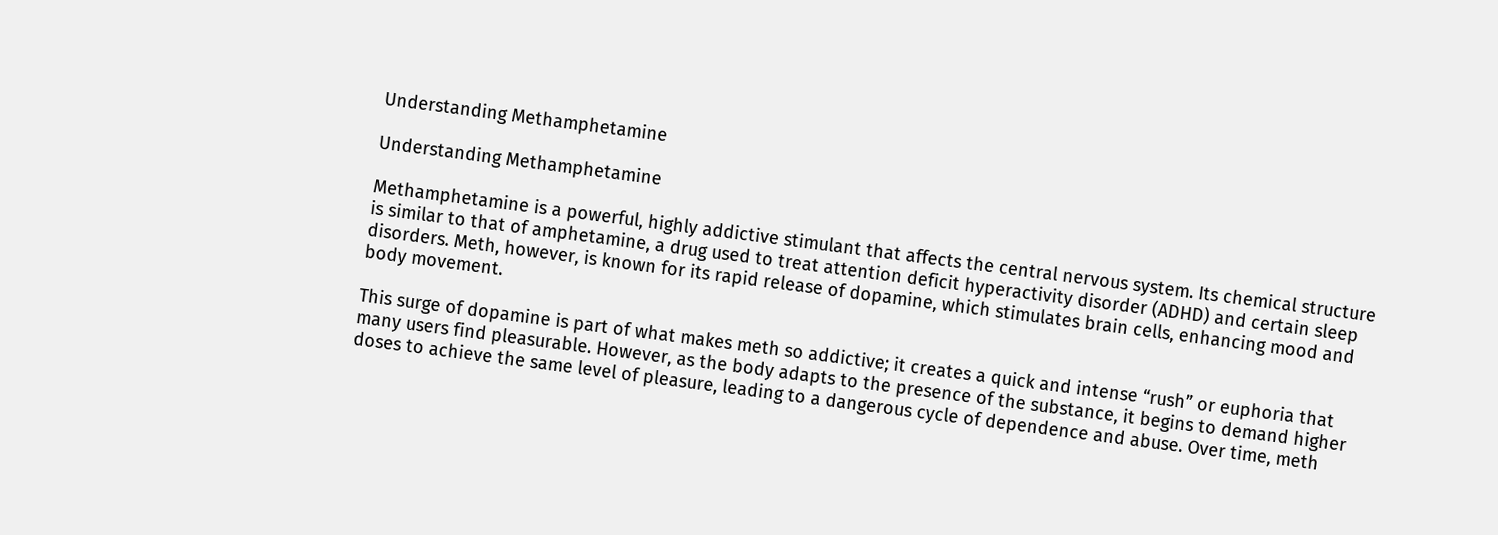Understanding Methamphetamine

Understanding Methamphetamine

Methamphetamine is a powerful, highly addictive stimulant that affects the central nervous system. Its chemical structure is similar to that of amphetamine, a drug used to treat attention deficit hyperactivity disorder (ADHD) and certain sleep disorders. Meth, however, is known for its rapid release of dopamine, which stimulates brain cells, enhancing mood and body movement.

This surge of dopamine is part of what makes meth so addictive; it creates a quick and intense “rush” or euphoria that many users find pleasurable. However, as the body adapts to the presence of the substance, it begins to demand higher doses to achieve the same level of pleasure, leading to a dangerous cycle of dependence and abuse. Over time, meth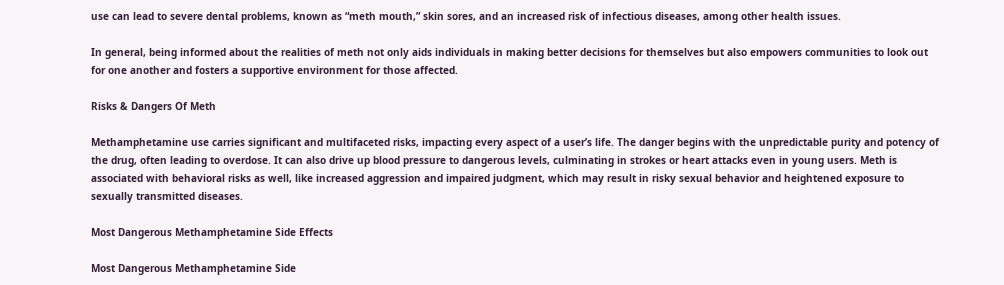use can lead to severe dental problems, known as “meth mouth,” skin sores, and an increased risk of infectious diseases, among other health issues.

In general, being informed about the realities of meth not only aids individuals in making better decisions for themselves but also empowers communities to look out for one another and fosters a supportive environment for those affected.

Risks & Dangers Of Meth

Methamphetamine use carries significant and multifaceted risks, impacting every aspect of a user’s life. The danger begins with the unpredictable purity and potency of the drug, often leading to overdose. It can also drive up blood pressure to dangerous levels, culminating in strokes or heart attacks even in young users. Meth is associated with behavioral risks as well, like increased aggression and impaired judgment, which may result in risky sexual behavior and heightened exposure to sexually transmitted diseases.

Most Dangerous Methamphetamine Side Effects

Most Dangerous Methamphetamine Side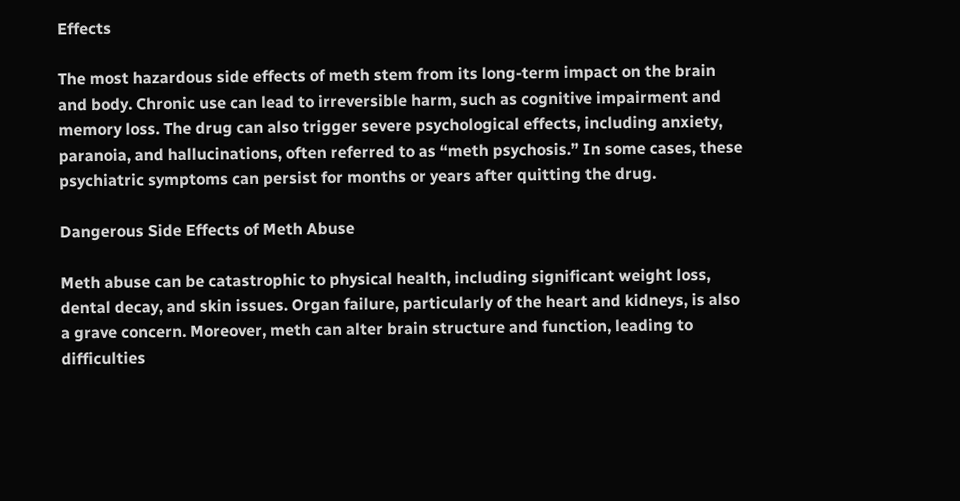Effects

The most hazardous side effects of meth stem from its long-term impact on the brain and body. Chronic use can lead to irreversible harm, such as cognitive impairment and memory loss. The drug can also trigger severe psychological effects, including anxiety, paranoia, and hallucinations, often referred to as “meth psychosis.” In some cases, these psychiatric symptoms can persist for months or years after quitting the drug.

Dangerous Side Effects of Meth Abuse

Meth abuse can be catastrophic to physical health, including significant weight loss, dental decay, and skin issues. Organ failure, particularly of the heart and kidneys, is also a grave concern. Moreover, meth can alter brain structure and function, leading to difficulties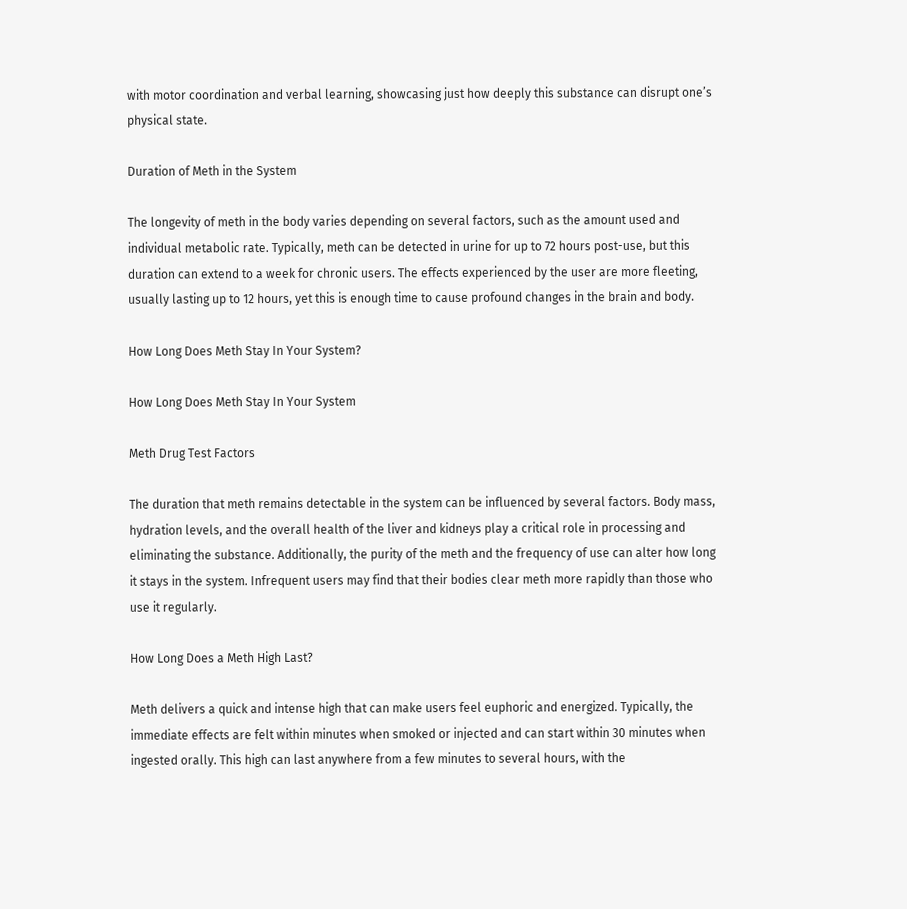with motor coordination and verbal learning, showcasing just how deeply this substance can disrupt one’s physical state.

Duration of Meth in the System

The longevity of meth in the body varies depending on several factors, such as the amount used and individual metabolic rate. Typically, meth can be detected in urine for up to 72 hours post-use, but this duration can extend to a week for chronic users. The effects experienced by the user are more fleeting, usually lasting up to 12 hours, yet this is enough time to cause profound changes in the brain and body.

How Long Does Meth Stay In Your System?

How Long Does Meth Stay In Your System

Meth Drug Test Factors

The duration that meth remains detectable in the system can be influenced by several factors. Body mass, hydration levels, and the overall health of the liver and kidneys play a critical role in processing and eliminating the substance. Additionally, the purity of the meth and the frequency of use can alter how long it stays in the system. Infrequent users may find that their bodies clear meth more rapidly than those who use it regularly.

How Long Does a Meth High Last?

Meth delivers a quick and intense high that can make users feel euphoric and energized. Typically, the immediate effects are felt within minutes when smoked or injected and can start within 30 minutes when ingested orally. This high can last anywhere from a few minutes to several hours, with the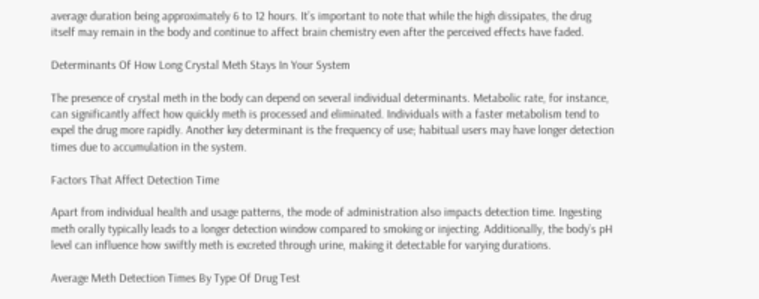average duration being approximately 6 to 12 hours. It’s important to note that while the high dissipates, the drug itself may remain in the body and continue to affect brain chemistry even after the perceived effects have faded.

Determinants Of How Long Crystal Meth Stays In Your System

The presence of crystal meth in the body can depend on several individual determinants. Metabolic rate, for instance, can significantly affect how quickly meth is processed and eliminated. Individuals with a faster metabolism tend to expel the drug more rapidly. Another key determinant is the frequency of use; habitual users may have longer detection times due to accumulation in the system.

Factors That Affect Detection Time

Apart from individual health and usage patterns, the mode of administration also impacts detection time. Ingesting meth orally typically leads to a longer detection window compared to smoking or injecting. Additionally, the body’s pH level can influence how swiftly meth is excreted through urine, making it detectable for varying durations.

Average Meth Detection Times By Type Of Drug Test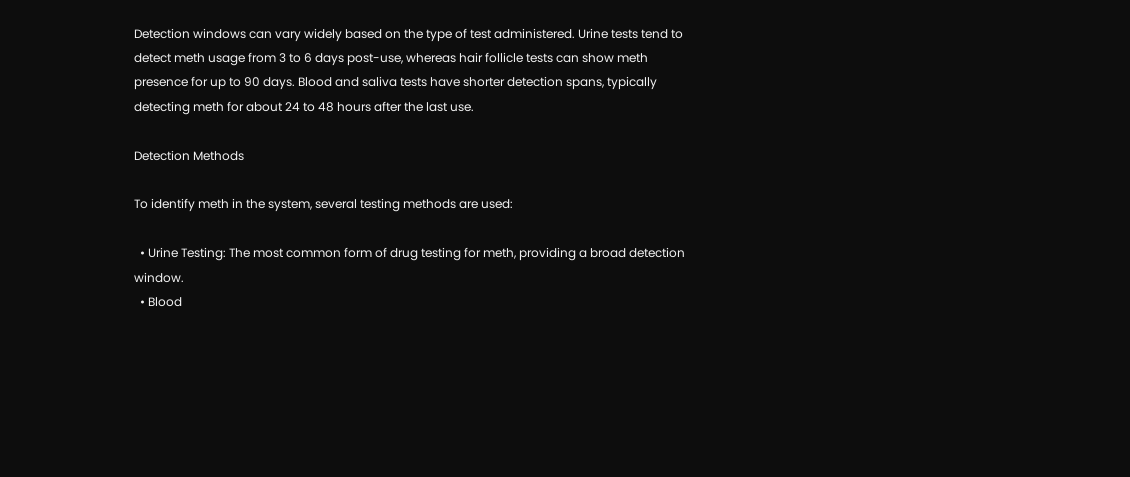Detection windows can vary widely based on the type of test administered. Urine tests tend to detect meth usage from 3 to 6 days post-use, whereas hair follicle tests can show meth presence for up to 90 days. Blood and saliva tests have shorter detection spans, typically detecting meth for about 24 to 48 hours after the last use.

Detection Methods

To identify meth in the system, several testing methods are used:

  • Urine Testing: The most common form of drug testing for meth, providing a broad detection window.
  • Blood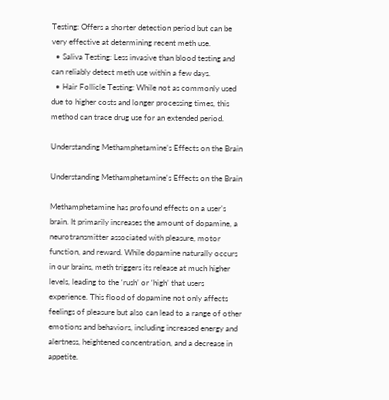Testing: Offers a shorter detection period but can be very effective at determining recent meth use.
  • Saliva Testing: Less invasive than blood testing and can reliably detect meth use within a few days.
  • Hair Follicle Testing: While not as commonly used due to higher costs and longer processing times, this method can trace drug use for an extended period.

Understanding Methamphetamine’s Effects on the Brain

Understanding Methamphetamine's Effects on the Brain

Methamphetamine has profound effects on a user’s brain. It primarily increases the amount of dopamine, a neurotransmitter associated with pleasure, motor function, and reward. While dopamine naturally occurs in our brains, meth triggers its release at much higher levels, leading to the ‘rush’ or ‘high’ that users experience. This flood of dopamine not only affects feelings of pleasure but also can lead to a range of other emotions and behaviors, including increased energy and alertness, heightened concentration, and a decrease in appetite.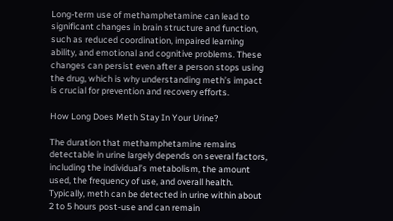Long-term use of methamphetamine can lead to significant changes in brain structure and function, such as reduced coordination, impaired learning ability, and emotional and cognitive problems. These changes can persist even after a person stops using the drug, which is why understanding meth’s impact is crucial for prevention and recovery efforts.

How Long Does Meth Stay In Your Urine?

The duration that methamphetamine remains detectable in urine largely depends on several factors, including the individual’s metabolism, the amount used, the frequency of use, and overall health. Typically, meth can be detected in urine within about 2 to 5 hours post-use and can remain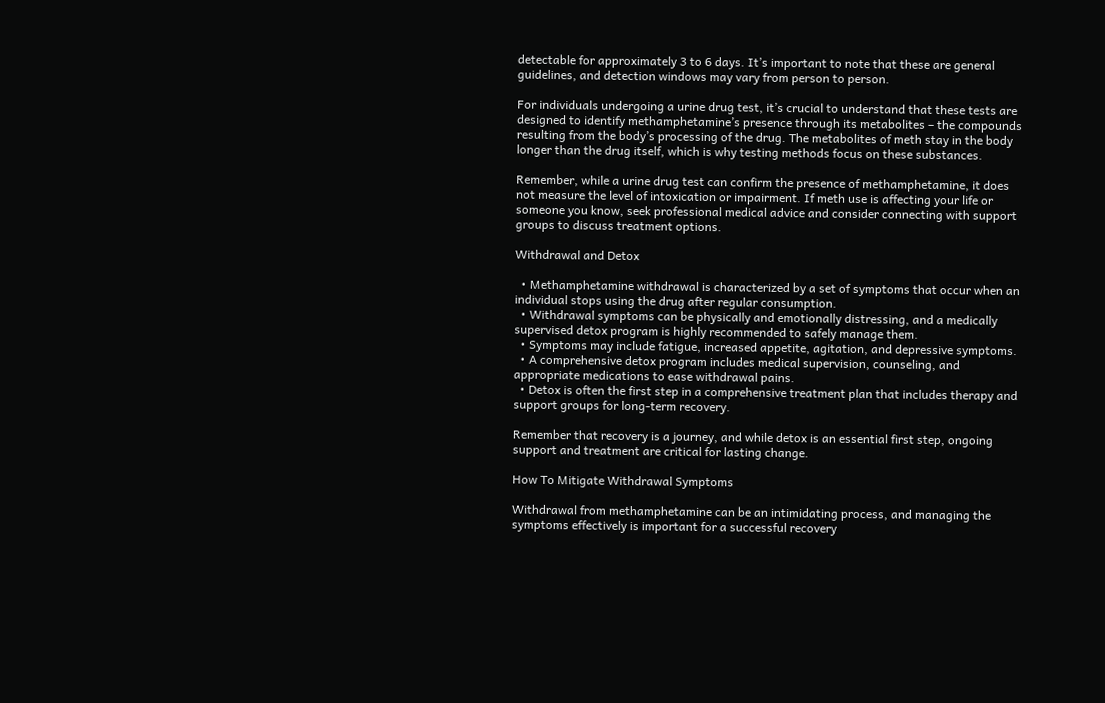detectable for approximately 3 to 6 days. It’s important to note that these are general guidelines, and detection windows may vary from person to person.

For individuals undergoing a urine drug test, it’s crucial to understand that these tests are designed to identify methamphetamine’s presence through its metabolites – the compounds resulting from the body’s processing of the drug. The metabolites of meth stay in the body longer than the drug itself, which is why testing methods focus on these substances.

Remember, while a urine drug test can confirm the presence of methamphetamine, it does not measure the level of intoxication or impairment. If meth use is affecting your life or someone you know, seek professional medical advice and consider connecting with support groups to discuss treatment options.

Withdrawal and Detox

  • Methamphetamine withdrawal is characterized by a set of symptoms that occur when an individual stops using the drug after regular consumption.
  • Withdrawal symptoms can be physically and emotionally distressing, and a medically supervised detox program is highly recommended to safely manage them.
  • Symptoms may include fatigue, increased appetite, agitation, and depressive symptoms.
  • A comprehensive detox program includes medical supervision, counseling, and appropriate medications to ease withdrawal pains.
  • Detox is often the first step in a comprehensive treatment plan that includes therapy and support groups for long-term recovery.

Remember that recovery is a journey, and while detox is an essential first step, ongoing support and treatment are critical for lasting change.

How To Mitigate Withdrawal Symptoms

Withdrawal from methamphetamine can be an intimidating process, and managing the symptoms effectively is important for a successful recovery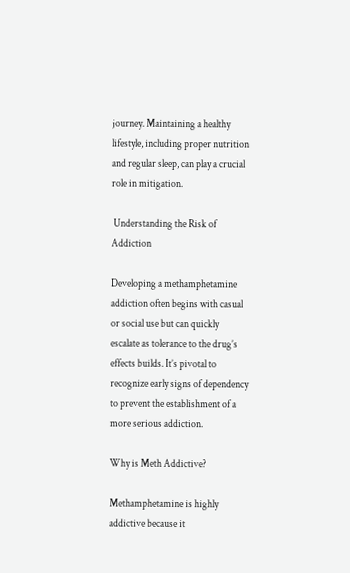journey. Maintaining a healthy lifestyle, including proper nutrition and regular sleep, can play a crucial role in mitigation.

 Understanding the Risk of Addiction

Developing a methamphetamine addiction often begins with casual or social use but can quickly escalate as tolerance to the drug’s effects builds. It’s pivotal to recognize early signs of dependency to prevent the establishment of a more serious addiction.

Why is Meth Addictive?

Methamphetamine is highly addictive because it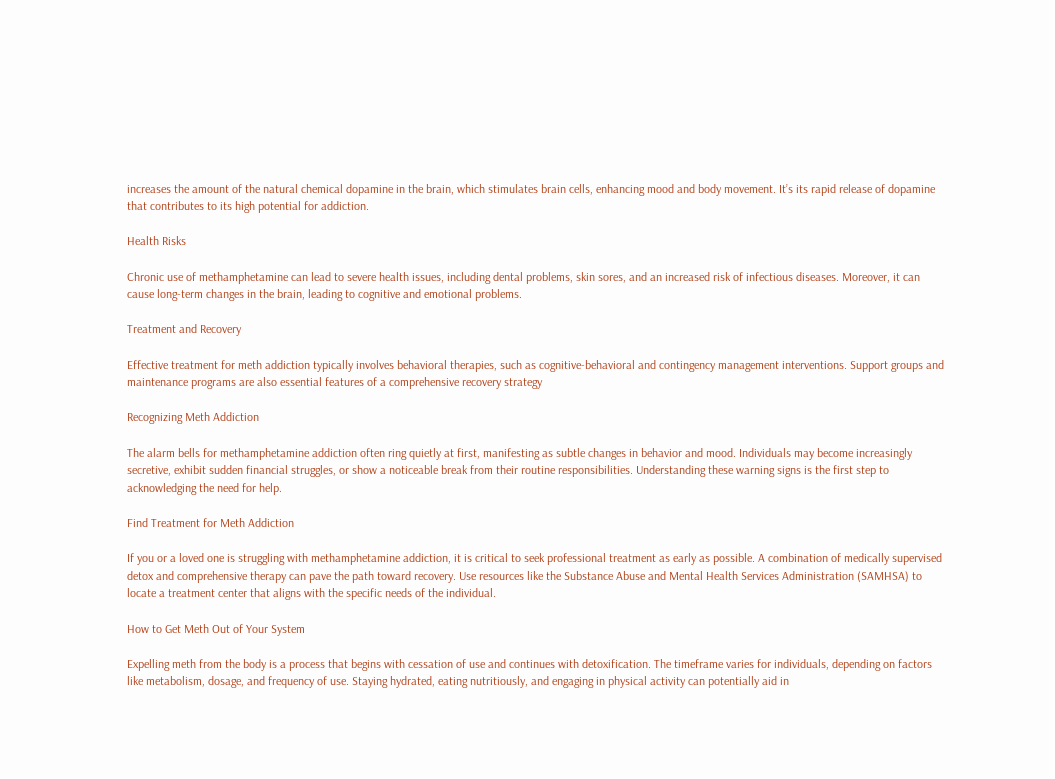increases the amount of the natural chemical dopamine in the brain, which stimulates brain cells, enhancing mood and body movement. It’s its rapid release of dopamine that contributes to its high potential for addiction.

Health Risks

Chronic use of methamphetamine can lead to severe health issues, including dental problems, skin sores, and an increased risk of infectious diseases. Moreover, it can cause long-term changes in the brain, leading to cognitive and emotional problems.

Treatment and Recovery

Effective treatment for meth addiction typically involves behavioral therapies, such as cognitive-behavioral and contingency management interventions. Support groups and maintenance programs are also essential features of a comprehensive recovery strategy

Recognizing Meth Addiction

The alarm bells for methamphetamine addiction often ring quietly at first, manifesting as subtle changes in behavior and mood. Individuals may become increasingly secretive, exhibit sudden financial struggles, or show a noticeable break from their routine responsibilities. Understanding these warning signs is the first step to acknowledging the need for help.

Find Treatment for Meth Addiction

If you or a loved one is struggling with methamphetamine addiction, it is critical to seek professional treatment as early as possible. A combination of medically supervised detox and comprehensive therapy can pave the path toward recovery. Use resources like the Substance Abuse and Mental Health Services Administration (SAMHSA) to locate a treatment center that aligns with the specific needs of the individual.

How to Get Meth Out of Your System

Expelling meth from the body is a process that begins with cessation of use and continues with detoxification. The timeframe varies for individuals, depending on factors like metabolism, dosage, and frequency of use. Staying hydrated, eating nutritiously, and engaging in physical activity can potentially aid in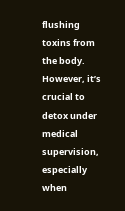flushing toxins from the body. However, it’s crucial to detox under medical supervision, especially when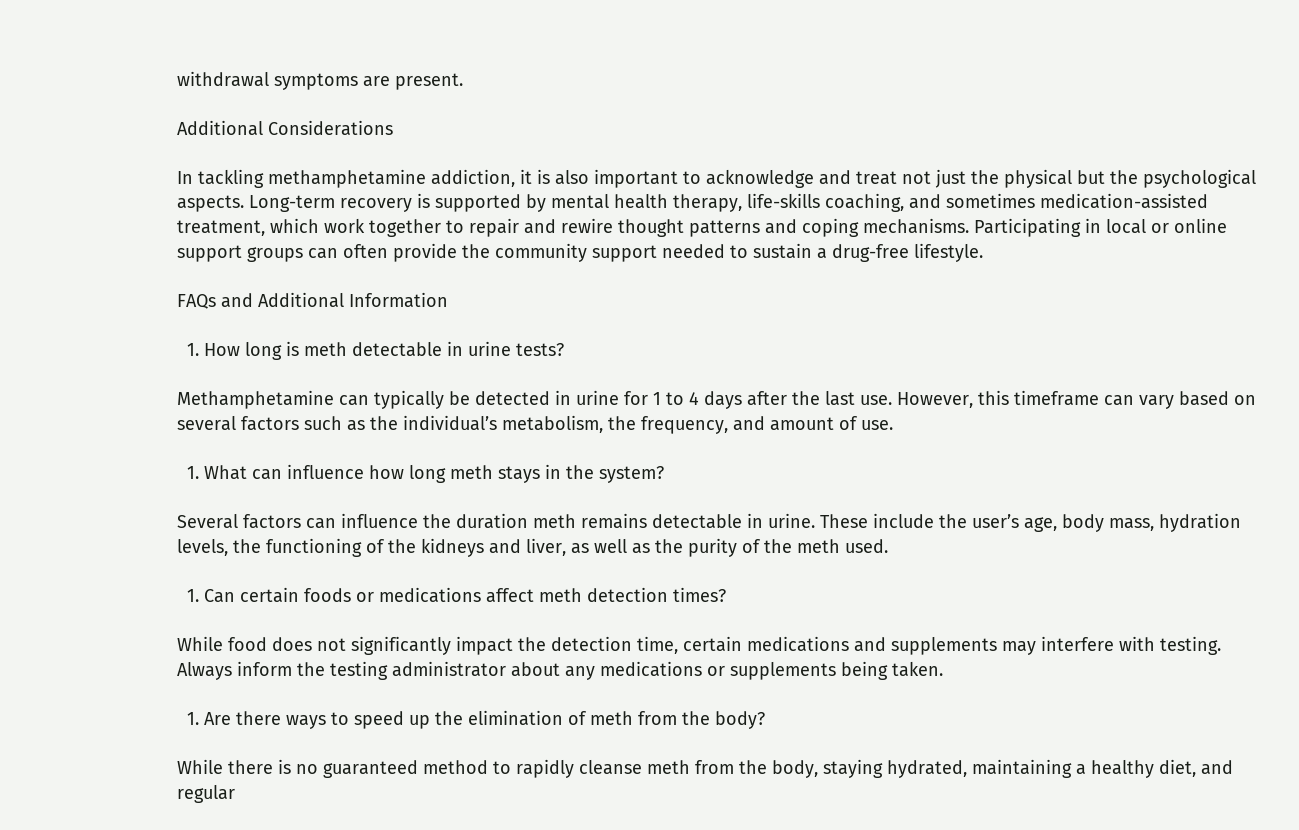withdrawal symptoms are present.

Additional Considerations

In tackling methamphetamine addiction, it is also important to acknowledge and treat not just the physical but the psychological aspects. Long-term recovery is supported by mental health therapy, life-skills coaching, and sometimes medication-assisted treatment, which work together to repair and rewire thought patterns and coping mechanisms. Participating in local or online support groups can often provide the community support needed to sustain a drug-free lifestyle.

FAQs and Additional Information

  1. How long is meth detectable in urine tests?

Methamphetamine can typically be detected in urine for 1 to 4 days after the last use. However, this timeframe can vary based on several factors such as the individual’s metabolism, the frequency, and amount of use.

  1. What can influence how long meth stays in the system?

Several factors can influence the duration meth remains detectable in urine. These include the user’s age, body mass, hydration levels, the functioning of the kidneys and liver, as well as the purity of the meth used.

  1. Can certain foods or medications affect meth detection times?

While food does not significantly impact the detection time, certain medications and supplements may interfere with testing. Always inform the testing administrator about any medications or supplements being taken.

  1. Are there ways to speed up the elimination of meth from the body?

While there is no guaranteed method to rapidly cleanse meth from the body, staying hydrated, maintaining a healthy diet, and regular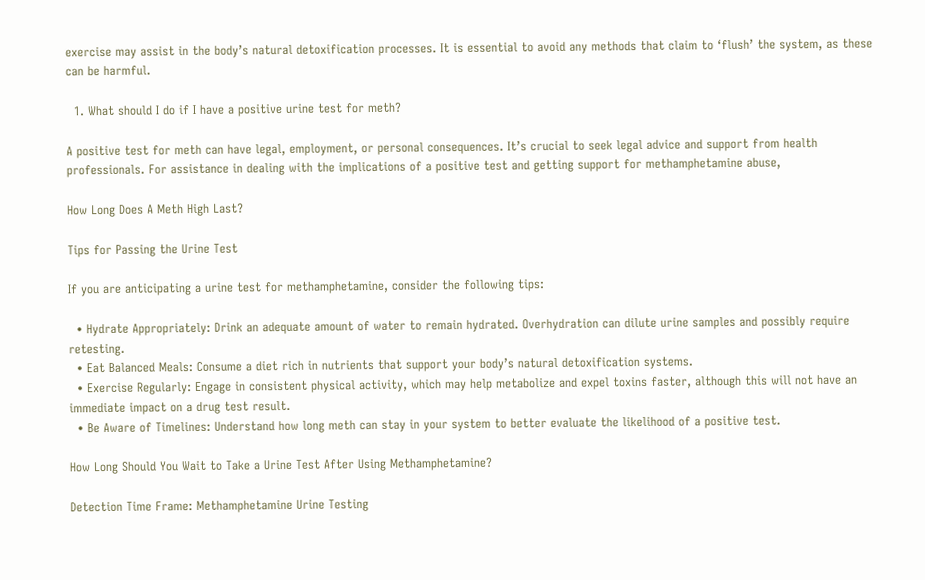exercise may assist in the body’s natural detoxification processes. It is essential to avoid any methods that claim to ‘flush’ the system, as these can be harmful.

  1. What should I do if I have a positive urine test for meth?

A positive test for meth can have legal, employment, or personal consequences. It’s crucial to seek legal advice and support from health professionals. For assistance in dealing with the implications of a positive test and getting support for methamphetamine abuse,

How Long Does A Meth High Last?

Tips for Passing the Urine Test

If you are anticipating a urine test for methamphetamine, consider the following tips:

  • Hydrate Appropriately: Drink an adequate amount of water to remain hydrated. Overhydration can dilute urine samples and possibly require retesting.
  • Eat Balanced Meals: Consume a diet rich in nutrients that support your body’s natural detoxification systems.
  • Exercise Regularly: Engage in consistent physical activity, which may help metabolize and expel toxins faster, although this will not have an immediate impact on a drug test result.
  • Be Aware of Timelines: Understand how long meth can stay in your system to better evaluate the likelihood of a positive test.

How Long Should You Wait to Take a Urine Test After Using Methamphetamine?

Detection Time Frame: Methamphetamine Urine Testing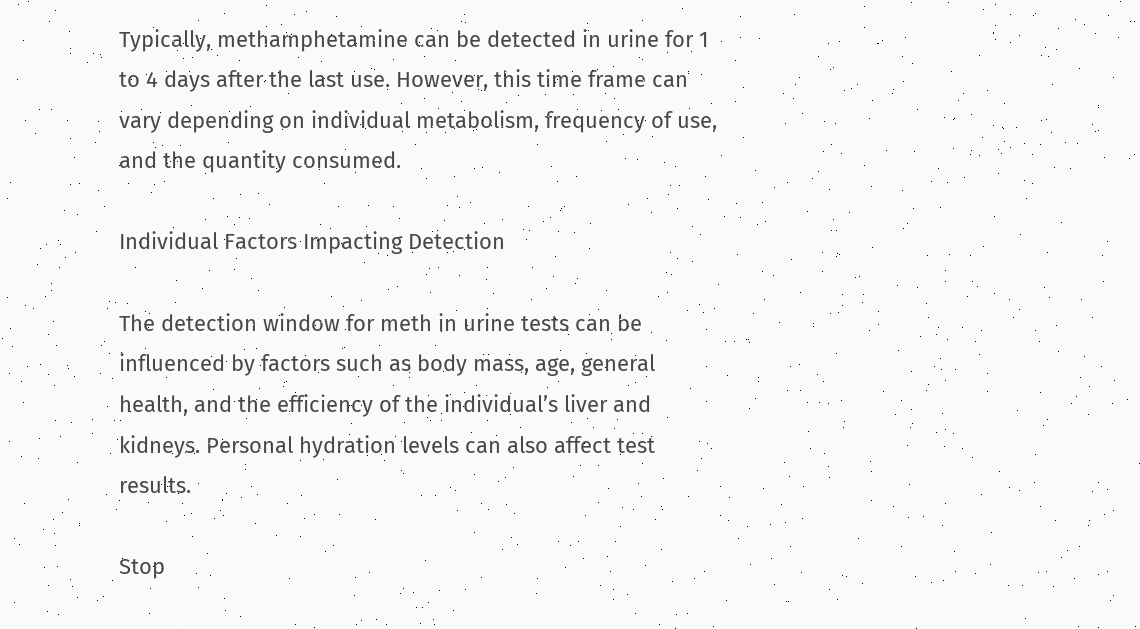Typically, methamphetamine can be detected in urine for 1 to 4 days after the last use. However, this time frame can vary depending on individual metabolism, frequency of use, and the quantity consumed.

Individual Factors Impacting Detection

The detection window for meth in urine tests can be influenced by factors such as body mass, age, general health, and the efficiency of the individual’s liver and kidneys. Personal hydration levels can also affect test results.

Stop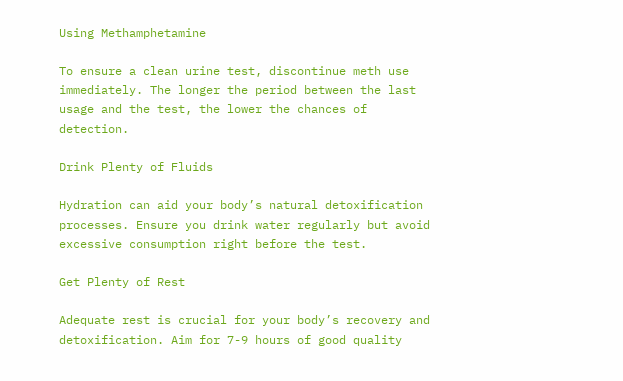Using Methamphetamine

To ensure a clean urine test, discontinue meth use immediately. The longer the period between the last usage and the test, the lower the chances of detection.

Drink Plenty of Fluids

Hydration can aid your body’s natural detoxification processes. Ensure you drink water regularly but avoid excessive consumption right before the test.

Get Plenty of Rest

Adequate rest is crucial for your body’s recovery and detoxification. Aim for 7-9 hours of good quality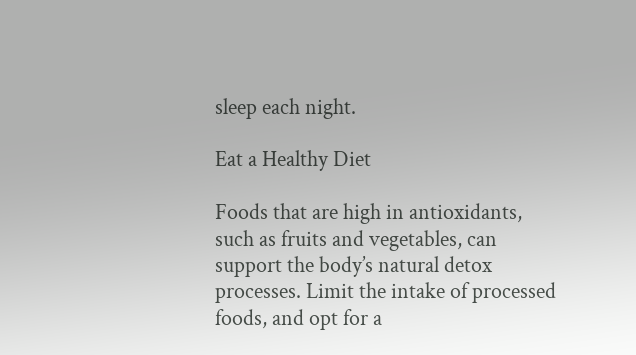sleep each night.

Eat a Healthy Diet

Foods that are high in antioxidants, such as fruits and vegetables, can support the body’s natural detox processes. Limit the intake of processed foods, and opt for a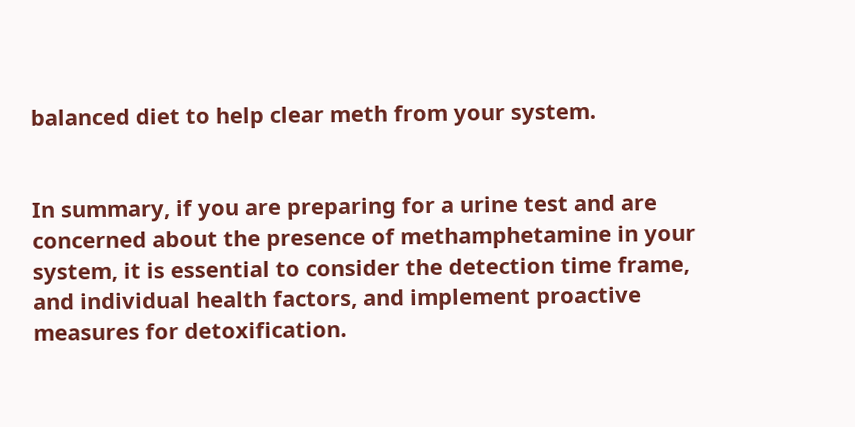balanced diet to help clear meth from your system.


In summary, if you are preparing for a urine test and are concerned about the presence of methamphetamine in your system, it is essential to consider the detection time frame, and individual health factors, and implement proactive measures for detoxification.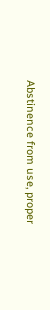Abstinence from use, proper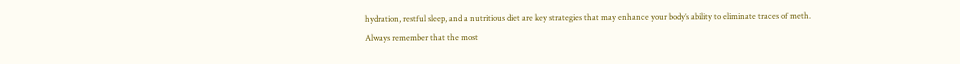hydration, restful sleep, and a nutritious diet are key strategies that may enhance your body’s ability to eliminate traces of meth. Always remember that the most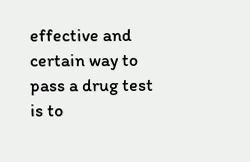effective and certain way to pass a drug test is to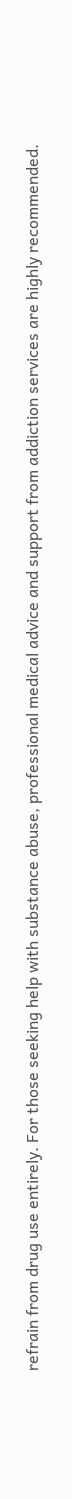refrain from drug use entirely. For those seeking help with substance abuse, professional medical advice and support from addiction services are highly recommended.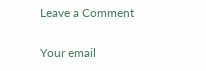Leave a Comment

Your email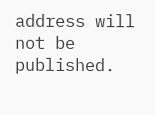address will not be published.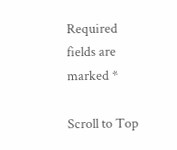Required fields are marked *

Scroll to Top